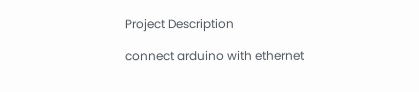Project Description

connect arduino with ethernet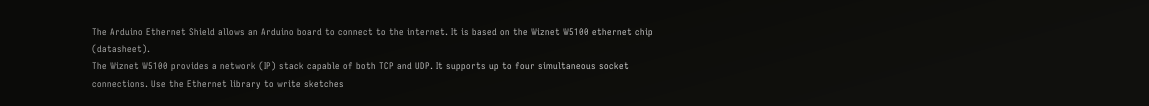The Arduino Ethernet Shield allows an Arduino board to connect to the internet. It is based on the Wiznet W5100 ethernet chip (datasheet).
The Wiznet W5100 provides a network (IP) stack capable of both TCP and UDP. It supports up to four simultaneous socket connections. Use the Ethernet library to write sketches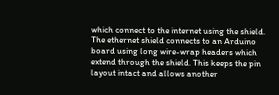which connect to the internet using the shield. The ethernet shield connects to an Arduino board using long wire-wrap headers which extend through the shield. This keeps the pin layout intact and allows another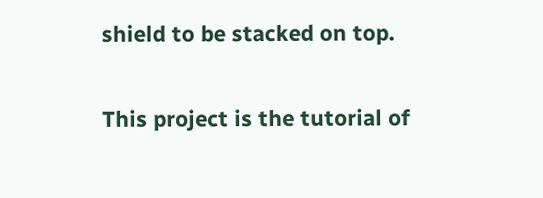shield to be stacked on top.


This project is the tutorial of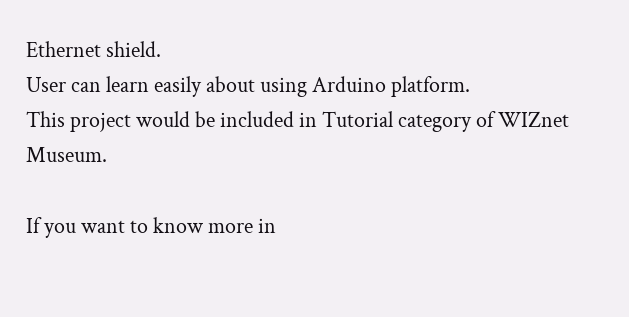Ethernet shield.
User can learn easily about using Arduino platform.
This project would be included in Tutorial category of WIZnet Museum.

If you want to know more in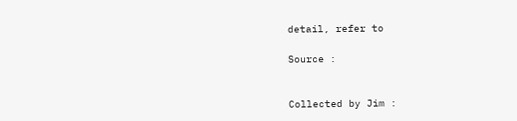detail, refer to

Source :


Collected by Jim :